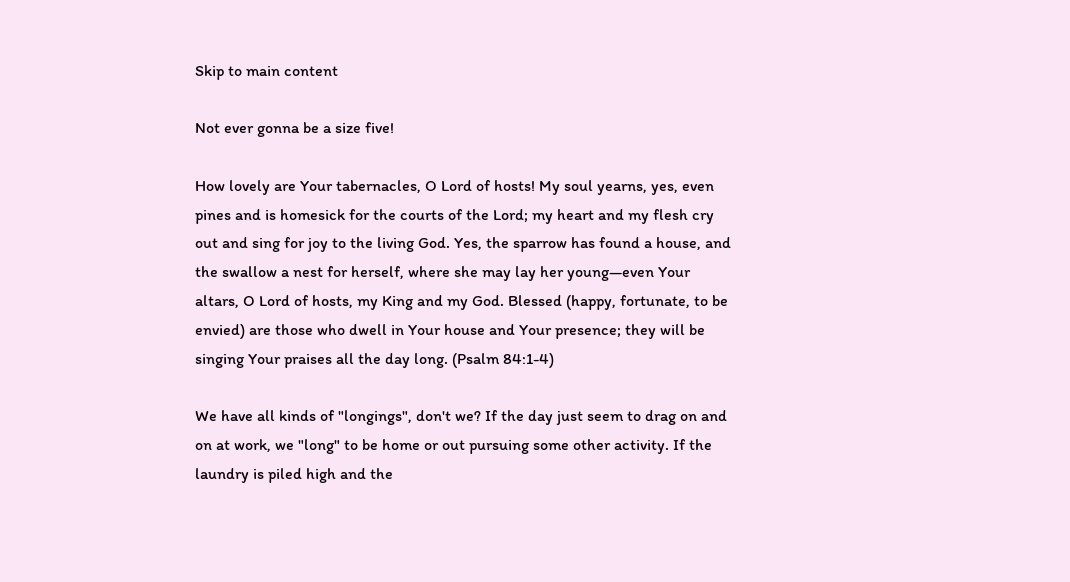Skip to main content

Not ever gonna be a size five!

How lovely are Your tabernacles, O Lord of hosts! My soul yearns, yes, even pines and is homesick for the courts of the Lord; my heart and my flesh cry out and sing for joy to the living God. Yes, the sparrow has found a house, and the swallow a nest for herself, where she may lay her young—even Your altars, O Lord of hosts, my King and my God. Blessed (happy, fortunate, to be envied) are those who dwell in Your house and Your presence; they will be singing Your praises all the day long. (Psalm 84:1-4)

We have all kinds of "longings", don't we? If the day just seem to drag on and on at work, we "long" to be home or out pursuing some other activity. If the laundry is piled high and the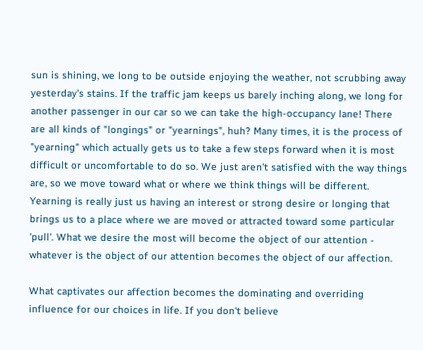sun is shining, we long to be outside enjoying the weather, not scrubbing away yesterday's stains. If the traffic jam keeps us barely inching along, we long for another passenger in our car so we can take the high-occupancy lane! There are all kinds of "longings" or "yearnings", huh? Many times, it is the process of "yearning" which actually gets us to take a few steps forward when it is most difficult or uncomfortable to do so. We just aren't satisfied with the way things are, so we move toward what or where we think things will be different.
Yearning is really just us having an interest or strong desire or longing that brings us to a place where we are moved or attracted toward some particular 'pull'. What we desire the most will become the object of our attention - whatever is the object of our attention becomes the object of our affection.

What captivates our affection becomes the dominating and overriding influence for our choices in life. If you don't believe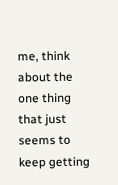me, think about the one thing that just seems to keep getting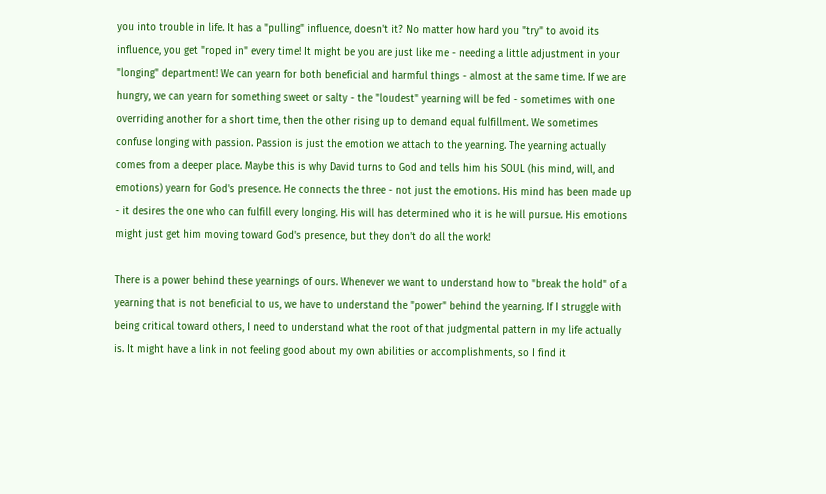you into trouble in life. It has a "pulling" influence, doesn't it? No matter how hard you "try" to avoid its influence, you get "roped in" every time! It might be you are just like me - needing a little adjustment in your "longing" department! We can yearn for both beneficial and harmful things - almost at the same time. If we are hungry, we can yearn for something sweet or salty - the "loudest" yearning will be fed - sometimes with one overriding another for a short time, then the other rising up to demand equal fulfillment. We sometimes confuse longing with passion. Passion is just the emotion we attach to the yearning. The yearning actually comes from a deeper place. Maybe this is why David turns to God and tells him his SOUL (his mind, will, and emotions) yearn for God's presence. He connects the three - not just the emotions. His mind has been made up - it desires the one who can fulfill every longing. His will has determined who it is he will pursue. His emotions might just get him moving toward God's presence, but they don't do all the work!

There is a power behind these yearnings of ours. Whenever we want to understand how to "break the hold" of a yearning that is not beneficial to us, we have to understand the "power" behind the yearning. If I struggle with being critical toward others, I need to understand what the root of that judgmental pattern in my life actually is. It might have a link in not feeling good about my own abilities or accomplishments, so I find it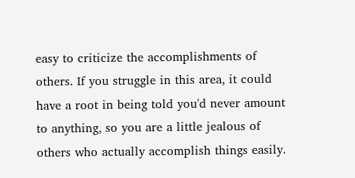easy to criticize the accomplishments of others. If you struggle in this area, it could have a root in being told you'd never amount to anything, so you are a little jealous of others who actually accomplish things easily.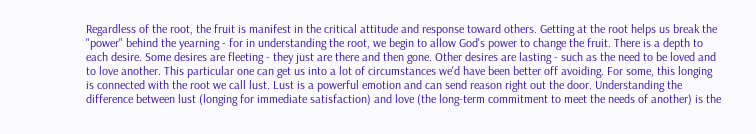Regardless of the root, the fruit is manifest in the critical attitude and response toward others. Getting at the root helps us break the "power" behind the yearning - for in understanding the root, we begin to allow God's power to change the fruit. There is a depth to each desire. Some desires are fleeting - they just are there and then gone. Other desires are lasting - such as the need to be loved and to love another. This particular one can get us into a lot of circumstances we'd have been better off avoiding. For some, this longing is connected with the root we call lust. Lust is a powerful emotion and can send reason right out the door. Understanding the difference between lust (longing for immediate satisfaction) and love (the long-term commitment to meet the needs of another) is the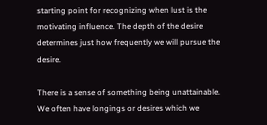starting point for recognizing when lust is the motivating influence. The depth of the desire determines just how frequently we will pursue the desire.

There is a sense of something being unattainable. We often have longings or desires which we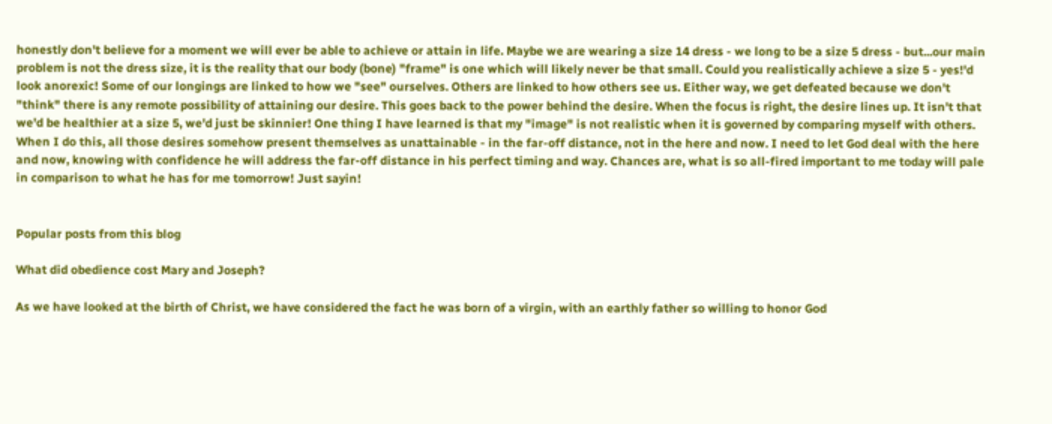honestly don't believe for a moment we will ever be able to achieve or attain in life. Maybe we are wearing a size 14 dress - we long to be a size 5 dress - but...our main problem is not the dress size, it is the reality that our body (bone) "frame" is one which will likely never be that small. Could you realistically achieve a size 5 - yes!'d look anorexic! Some of our longings are linked to how we "see" ourselves. Others are linked to how others see us. Either way, we get defeated because we don't "think" there is any remote possibility of attaining our desire. This goes back to the power behind the desire. When the focus is right, the desire lines up. It isn't that we'd be healthier at a size 5, we'd just be skinnier! One thing I have learned is that my "image" is not realistic when it is governed by comparing myself with others. When I do this, all those desires somehow present themselves as unattainable - in the far-off distance, not in the here and now. I need to let God deal with the here and now, knowing with confidence he will address the far-off distance in his perfect timing and way. Chances are, what is so all-fired important to me today will pale in comparison to what he has for me tomorrow! Just sayin!


Popular posts from this blog

What did obedience cost Mary and Joseph?

As we have looked at the birth of Christ, we have considered the fact he was born of a virgin, with an earthly father so willing to honor God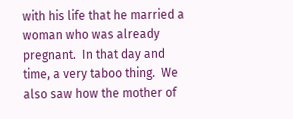with his life that he married a woman who was already pregnant.  In that day and time, a very taboo thing.  We also saw how the mother of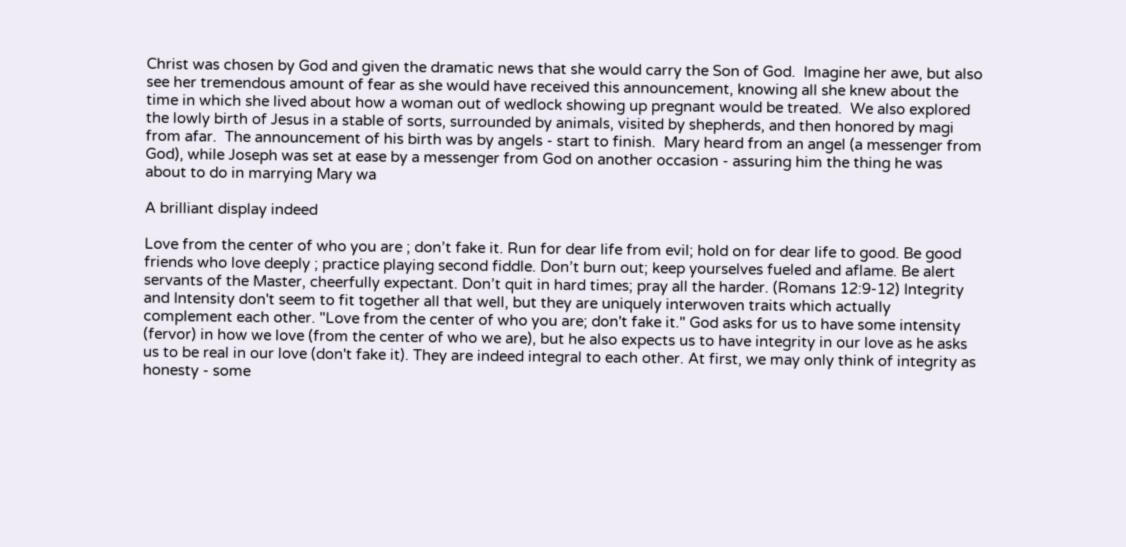Christ was chosen by God and given the dramatic news that she would carry the Son of God.  Imagine her awe, but also see her tremendous amount of fear as she would have received this announcement, knowing all she knew about the time in which she lived about how a woman out of wedlock showing up pregnant would be treated.  We also explored the lowly birth of Jesus in a stable of sorts, surrounded by animals, visited by shepherds, and then honored by magi from afar.  The announcement of his birth was by angels - start to finish.  Mary heard from an angel (a messenger from God), while Joseph was set at ease by a messenger from God on another occasion - assuring him the thing he was about to do in marrying Mary wa

A brilliant display indeed

Love from the center of who you are ; don’t fake it. Run for dear life from evil; hold on for dear life to good. Be good friends who love deeply ; practice playing second fiddle. Don’t burn out; keep yourselves fueled and aflame. Be alert servants of the Master, cheerfully expectant. Don’t quit in hard times; pray all the harder. (Romans 12:9-12) Integrity and Intensity don't seem to fit together all that well, but they are uniquely interwoven traits which actually complement each other. "Love from the center of who you are; don't fake it." God asks for us to have some intensity (fervor) in how we love (from the center of who we are), but he also expects us to have integrity in our love as he asks us to be real in our love (don't fake it). They are indeed integral to each other. At first, we may only think of integrity as honesty - some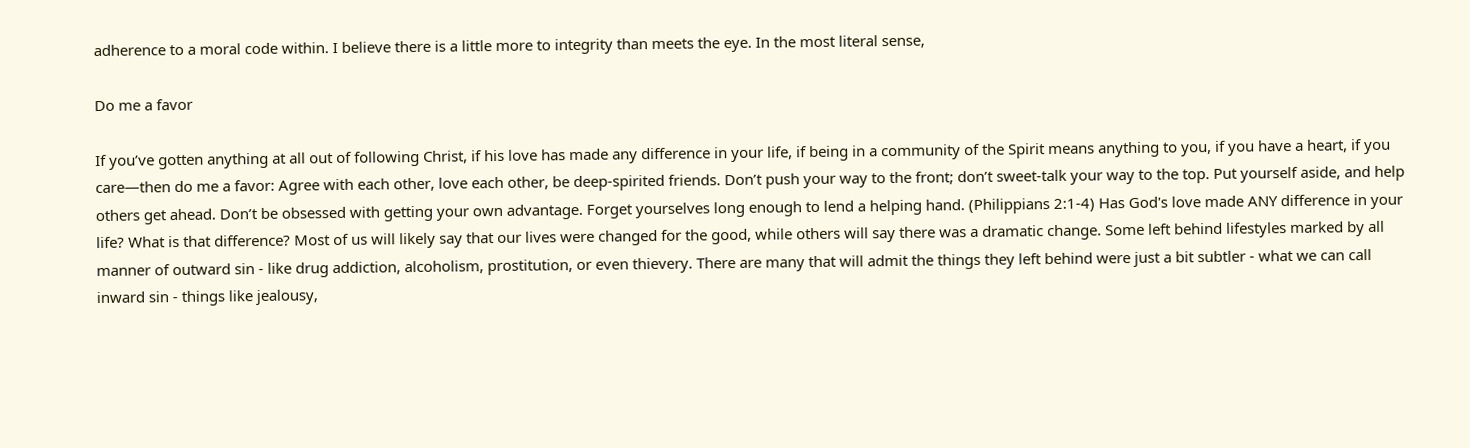adherence to a moral code within. I believe there is a little more to integrity than meets the eye. In the most literal sense,

Do me a favor

If you’ve gotten anything at all out of following Christ, if his love has made any difference in your life, if being in a community of the Spirit means anything to you, if you have a heart, if you care—then do me a favor: Agree with each other, love each other, be deep-spirited friends. Don’t push your way to the front; don’t sweet-talk your way to the top. Put yourself aside, and help others get ahead. Don’t be obsessed with getting your own advantage. Forget yourselves long enough to lend a helping hand. (Philippians 2:1-4) Has God's love made ANY difference in your life? What is that difference? Most of us will likely say that our lives were changed for the good, while others will say there was a dramatic change. Some left behind lifestyles marked by all manner of outward sin - like drug addiction, alcoholism, prostitution, or even thievery. There are many that will admit the things they left behind were just a bit subtler - what we can call inward sin - things like jealousy,